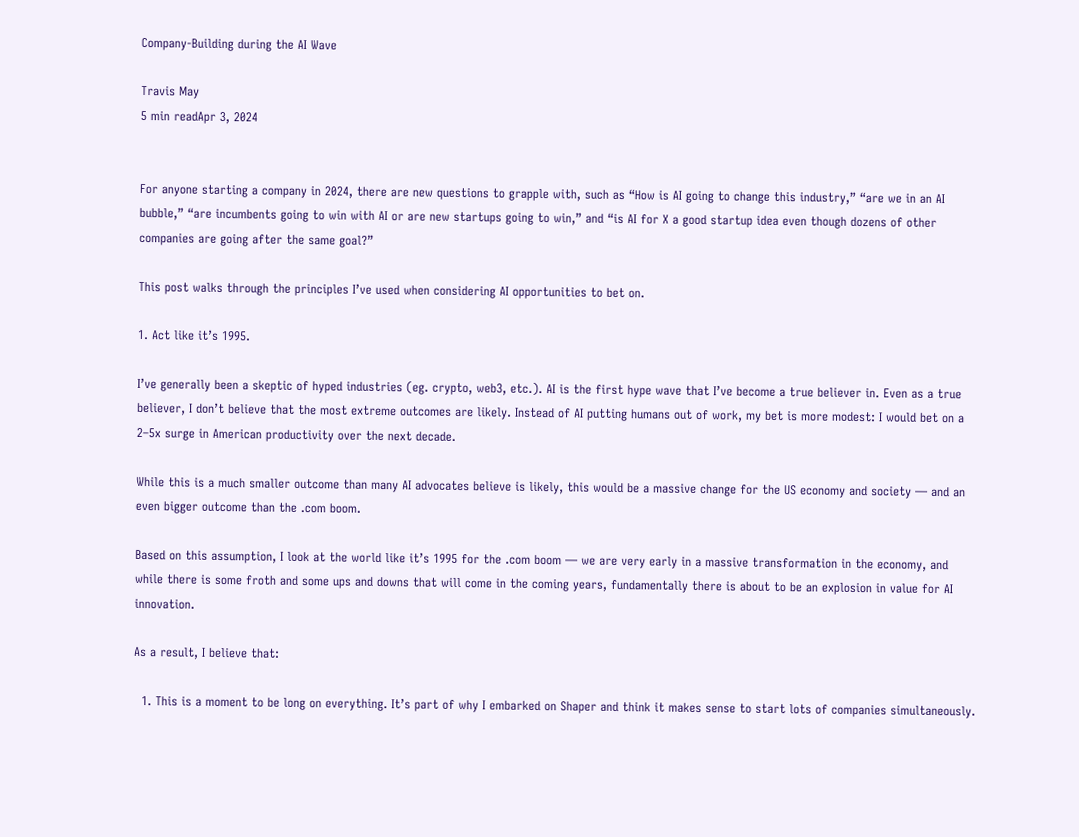Company-Building during the AI Wave

Travis May
5 min readApr 3, 2024


For anyone starting a company in 2024, there are new questions to grapple with, such as “How is AI going to change this industry,” “are we in an AI bubble,” “are incumbents going to win with AI or are new startups going to win,” and “is AI for X a good startup idea even though dozens of other companies are going after the same goal?”

This post walks through the principles I’ve used when considering AI opportunities to bet on.

1. Act like it’s 1995.

I’ve generally been a skeptic of hyped industries (eg. crypto, web3, etc.). AI is the first hype wave that I’ve become a true believer in. Even as a true believer, I don’t believe that the most extreme outcomes are likely. Instead of AI putting humans out of work, my bet is more modest: I would bet on a 2–5x surge in American productivity over the next decade.

While this is a much smaller outcome than many AI advocates believe is likely, this would be a massive change for the US economy and society — and an even bigger outcome than the .com boom.

Based on this assumption, I look at the world like it’s 1995 for the .com boom — we are very early in a massive transformation in the economy, and while there is some froth and some ups and downs that will come in the coming years, fundamentally there is about to be an explosion in value for AI innovation.

As a result, I believe that:

  1. This is a moment to be long on everything. It’s part of why I embarked on Shaper and think it makes sense to start lots of companies simultaneously.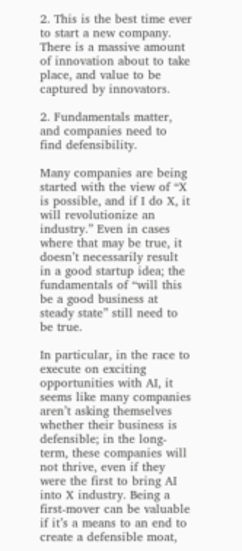2. This is the best time ever to start a new company. There is a massive amount of innovation about to take place, and value to be captured by innovators.

2. Fundamentals matter, and companies need to find defensibility.

Many companies are being started with the view of “X is possible, and if I do X, it will revolutionize an industry.” Even in cases where that may be true, it doesn’t necessarily result in a good startup idea; the fundamentals of “will this be a good business at steady state” still need to be true.

In particular, in the race to execute on exciting opportunities with AI, it seems like many companies aren’t asking themselves whether their business is defensible; in the long-term, these companies will not thrive, even if they were the first to bring AI into X industry. Being a first-mover can be valuable if it’s a means to an end to create a defensible moat,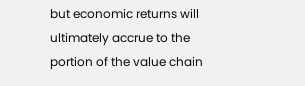but economic returns will ultimately accrue to the portion of the value chain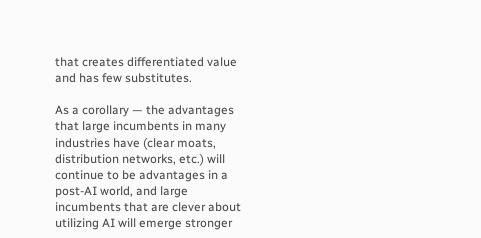that creates differentiated value and has few substitutes.

As a corollary — the advantages that large incumbents in many industries have (clear moats, distribution networks, etc.) will continue to be advantages in a post-AI world, and large incumbents that are clever about utilizing AI will emerge stronger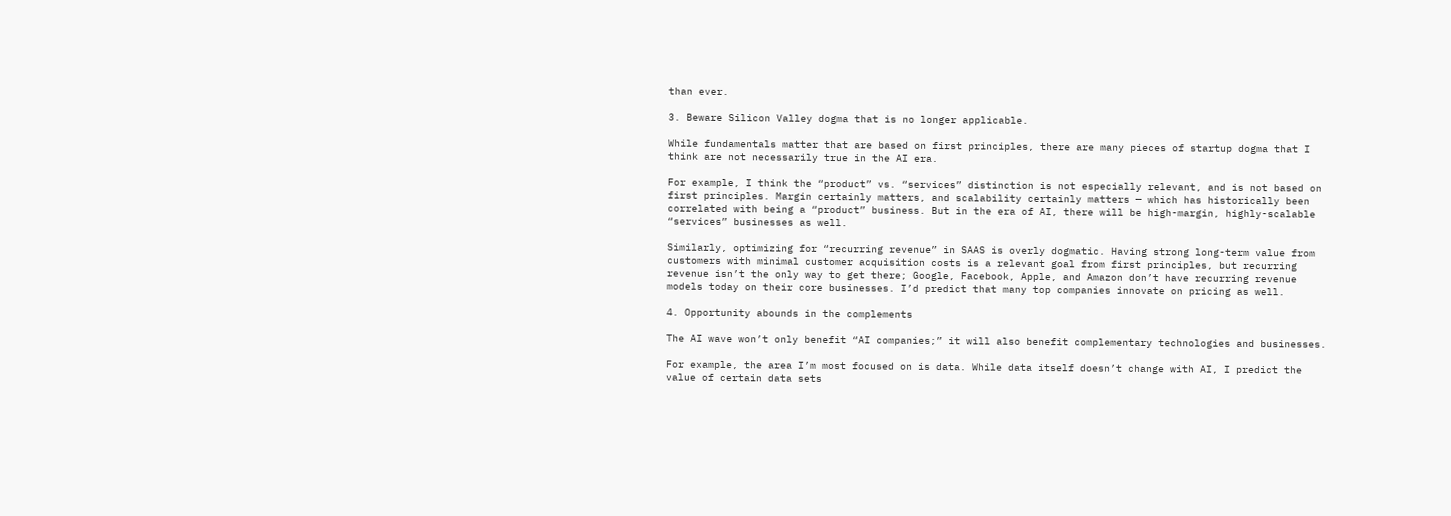than ever.

3. Beware Silicon Valley dogma that is no longer applicable.

While fundamentals matter that are based on first principles, there are many pieces of startup dogma that I think are not necessarily true in the AI era.

For example, I think the “product” vs. “services” distinction is not especially relevant, and is not based on first principles. Margin certainly matters, and scalability certainly matters — which has historically been correlated with being a “product” business. But in the era of AI, there will be high-margin, highly-scalable “services” businesses as well.

Similarly, optimizing for “recurring revenue” in SAAS is overly dogmatic. Having strong long-term value from customers with minimal customer acquisition costs is a relevant goal from first principles, but recurring revenue isn’t the only way to get there; Google, Facebook, Apple, and Amazon don’t have recurring revenue models today on their core businesses. I’d predict that many top companies innovate on pricing as well.

4. Opportunity abounds in the complements

The AI wave won’t only benefit “AI companies;” it will also benefit complementary technologies and businesses.

For example, the area I’m most focused on is data. While data itself doesn’t change with AI, I predict the value of certain data sets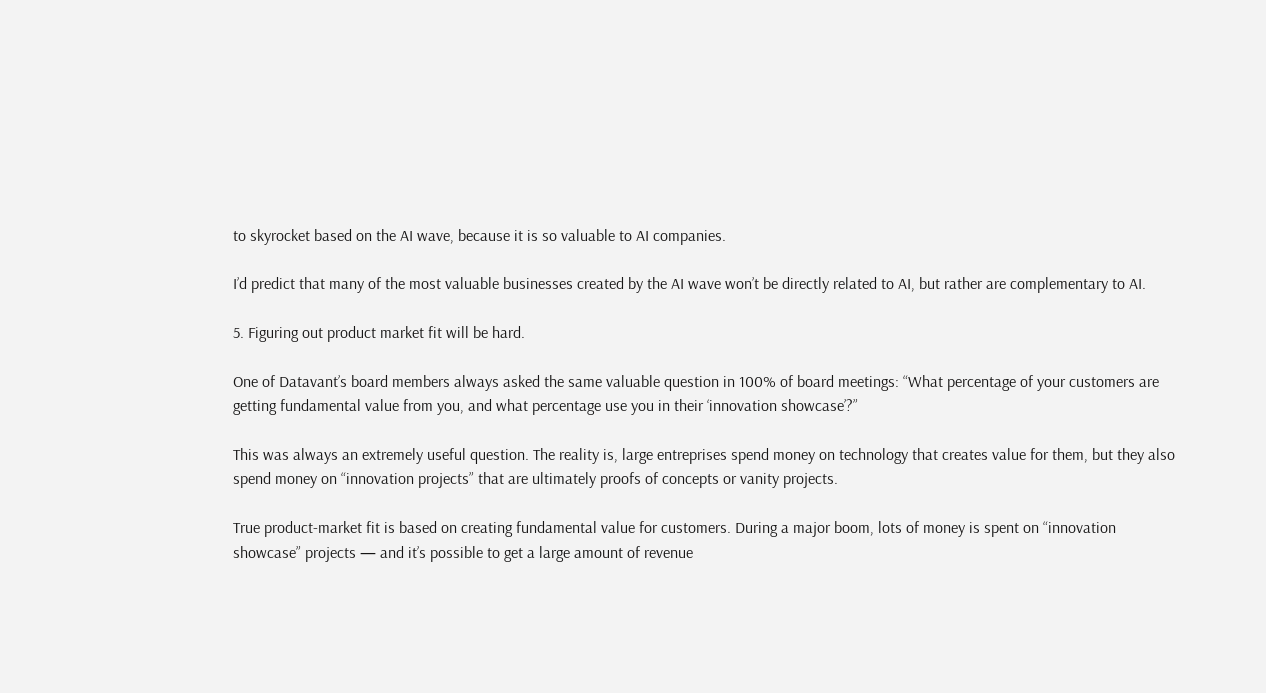to skyrocket based on the AI wave, because it is so valuable to AI companies.

I’d predict that many of the most valuable businesses created by the AI wave won’t be directly related to AI, but rather are complementary to AI.

5. Figuring out product market fit will be hard.

One of Datavant’s board members always asked the same valuable question in 100% of board meetings: “What percentage of your customers are getting fundamental value from you, and what percentage use you in their ‘innovation showcase’?”

This was always an extremely useful question. The reality is, large entreprises spend money on technology that creates value for them, but they also spend money on “innovation projects” that are ultimately proofs of concepts or vanity projects.

True product-market fit is based on creating fundamental value for customers. During a major boom, lots of money is spent on “innovation showcase” projects — and it’s possible to get a large amount of revenue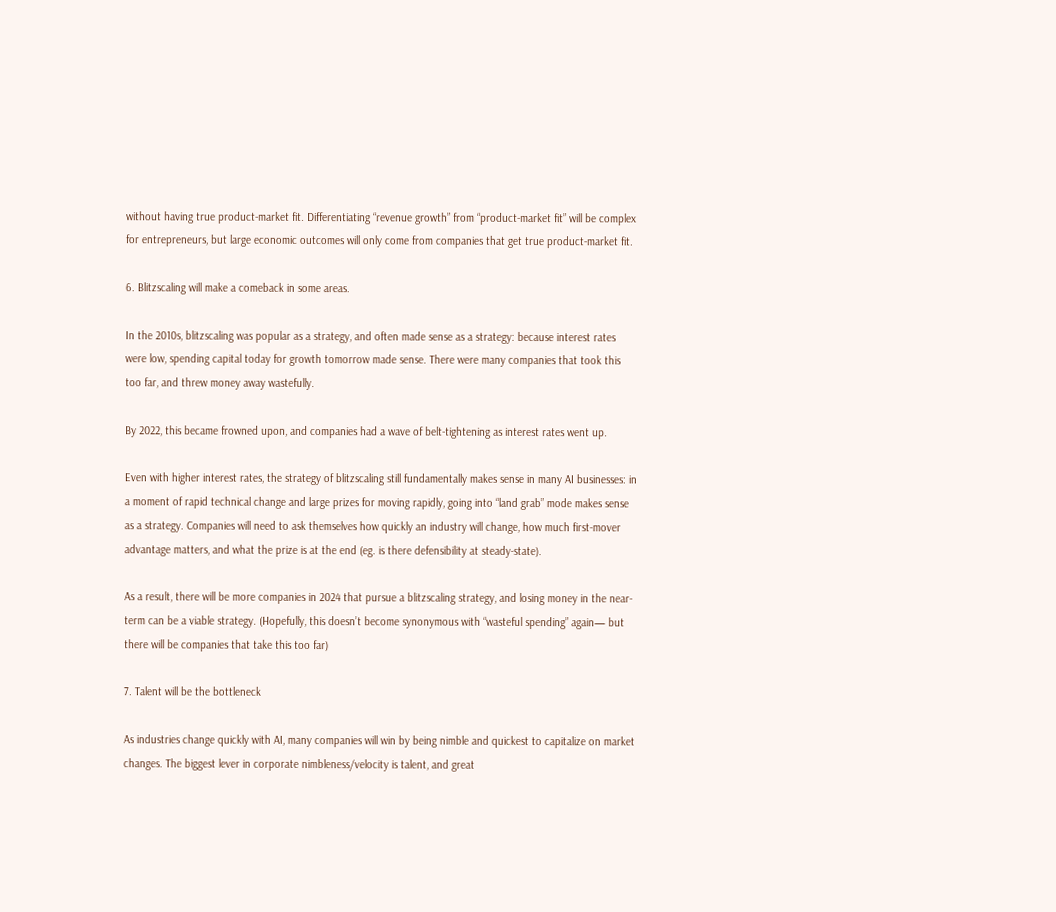without having true product-market fit. Differentiating “revenue growth” from “product-market fit” will be complex for entrepreneurs, but large economic outcomes will only come from companies that get true product-market fit.

6. Blitzscaling will make a comeback in some areas.

In the 2010s, blitzscaling was popular as a strategy, and often made sense as a strategy: because interest rates were low, spending capital today for growth tomorrow made sense. There were many companies that took this too far, and threw money away wastefully.

By 2022, this became frowned upon, and companies had a wave of belt-tightening as interest rates went up.

Even with higher interest rates, the strategy of blitzscaling still fundamentally makes sense in many AI businesses: in a moment of rapid technical change and large prizes for moving rapidly, going into “land grab” mode makes sense as a strategy. Companies will need to ask themselves how quickly an industry will change, how much first-mover advantage matters, and what the prize is at the end (eg. is there defensibility at steady-state).

As a result, there will be more companies in 2024 that pursue a blitzscaling strategy, and losing money in the near-term can be a viable strategy. (Hopefully, this doesn’t become synonymous with “wasteful spending” again— but there will be companies that take this too far)

7. Talent will be the bottleneck

As industries change quickly with AI, many companies will win by being nimble and quickest to capitalize on market changes. The biggest lever in corporate nimbleness/velocity is talent, and great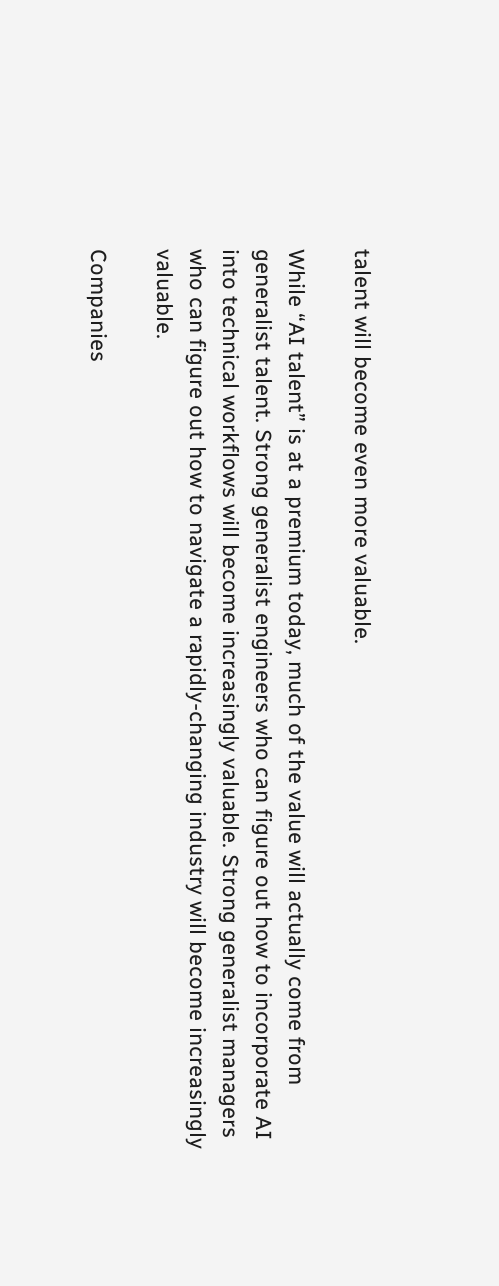talent will become even more valuable.

While “AI talent” is at a premium today, much of the value will actually come from generalist talent. Strong generalist engineers who can figure out how to incorporate AI into technical workflows will become increasingly valuable. Strong generalist managers who can figure out how to navigate a rapidly-changing industry will become increasingly valuable.

Companies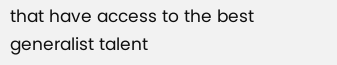that have access to the best generalist talent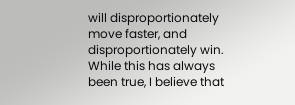will disproportionately move faster, and disproportionately win. While this has always been true, I believe that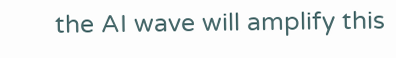the AI wave will amplify this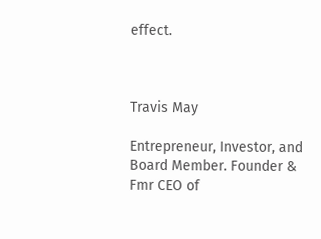effect.



Travis May

Entrepreneur, Investor, and Board Member. Founder & Fmr CEO of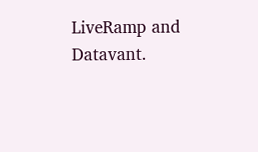LiveRamp and Datavant.